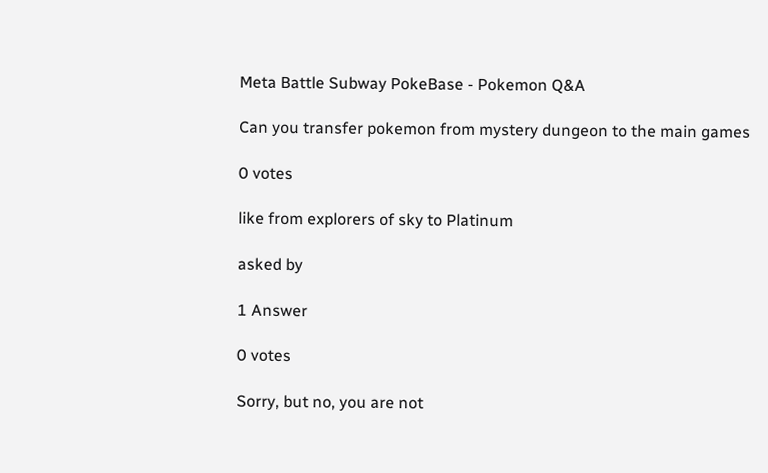Meta Battle Subway PokeBase - Pokemon Q&A

Can you transfer pokemon from mystery dungeon to the main games

0 votes

like from explorers of sky to Platinum

asked by

1 Answer

0 votes

Sorry, but no, you are not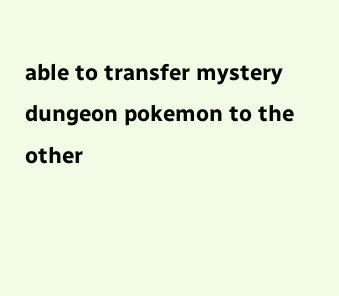able to transfer mystery dungeon pokemon to the other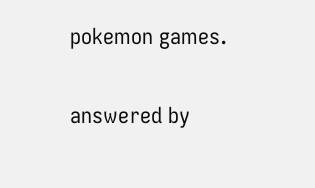pokemon games.

answered by